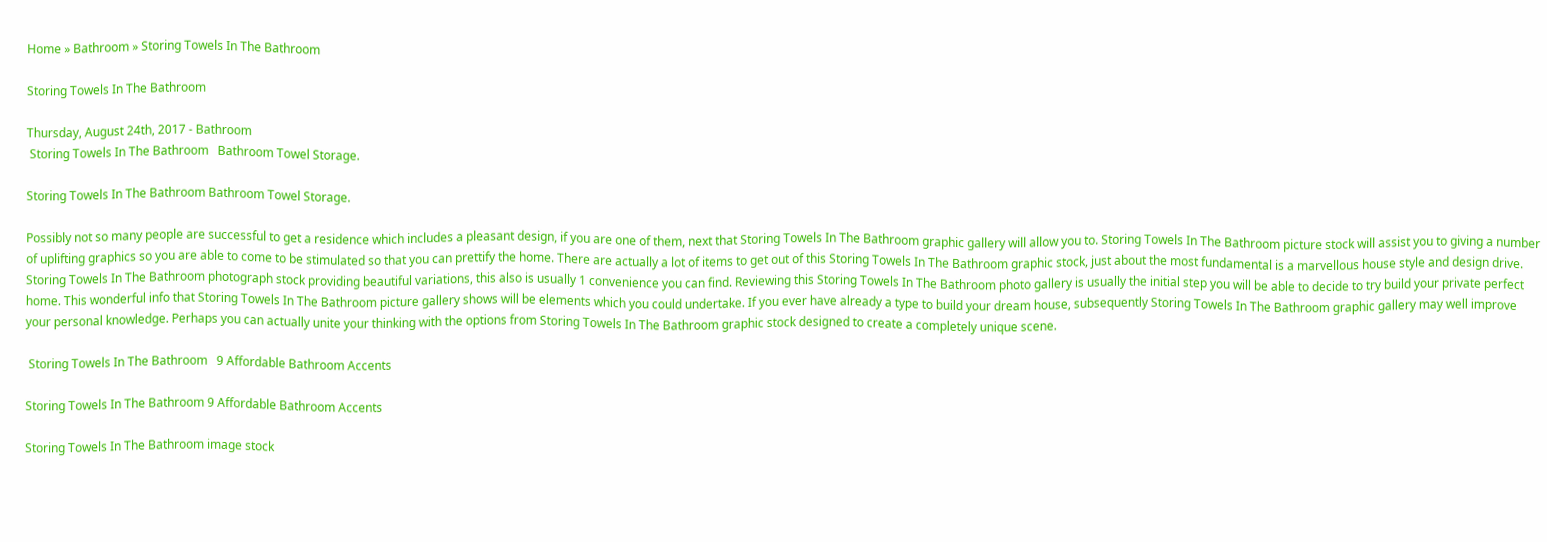Home » Bathroom » Storing Towels In The Bathroom

Storing Towels In The Bathroom

Thursday, August 24th, 2017 - Bathroom
 Storing Towels In The Bathroom   Bathroom Towel Storage.

Storing Towels In The Bathroom Bathroom Towel Storage.

Possibly not so many people are successful to get a residence which includes a pleasant design, if you are one of them, next that Storing Towels In The Bathroom graphic gallery will allow you to. Storing Towels In The Bathroom picture stock will assist you to giving a number of uplifting graphics so you are able to come to be stimulated so that you can prettify the home. There are actually a lot of items to get out of this Storing Towels In The Bathroom graphic stock, just about the most fundamental is a marvellous house style and design drive. Storing Towels In The Bathroom photograph stock providing beautiful variations, this also is usually 1 convenience you can find. Reviewing this Storing Towels In The Bathroom photo gallery is usually the initial step you will be able to decide to try build your private perfect home. This wonderful info that Storing Towels In The Bathroom picture gallery shows will be elements which you could undertake. If you ever have already a type to build your dream house, subsequently Storing Towels In The Bathroom graphic gallery may well improve your personal knowledge. Perhaps you can actually unite your thinking with the options from Storing Towels In The Bathroom graphic stock designed to create a completely unique scene.

 Storing Towels In The Bathroom   9 Affordable Bathroom Accents

Storing Towels In The Bathroom 9 Affordable Bathroom Accents

Storing Towels In The Bathroom image stock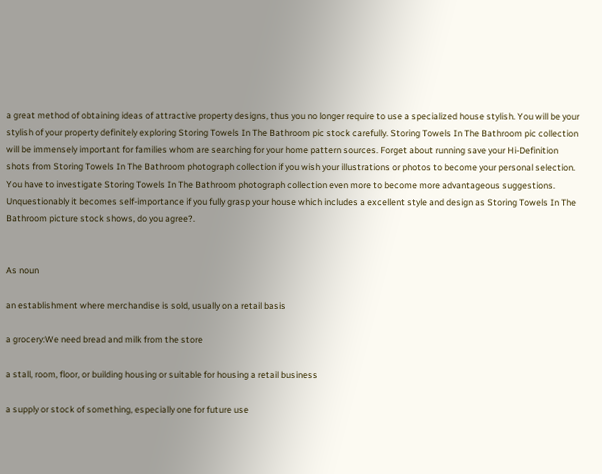a great method of obtaining ideas of attractive property designs, thus you no longer require to use a specialized house stylish. You will be your stylish of your property definitely exploring Storing Towels In The Bathroom pic stock carefully. Storing Towels In The Bathroom pic collection will be immensely important for families whom are searching for your home pattern sources. Forget about running save your Hi-Definition shots from Storing Towels In The Bathroom photograph collection if you wish your illustrations or photos to become your personal selection. You have to investigate Storing Towels In The Bathroom photograph collection even more to become more advantageous suggestions. Unquestionably it becomes self-importance if you fully grasp your house which includes a excellent style and design as Storing Towels In The Bathroom picture stock shows, do you agree?.


As noun

an establishment where merchandise is sold, usually on a retail basis

a grocery:We need bread and milk from the store

a stall, room, floor, or building housing or suitable for housing a retail business

a supply or stock of something, especially one for future use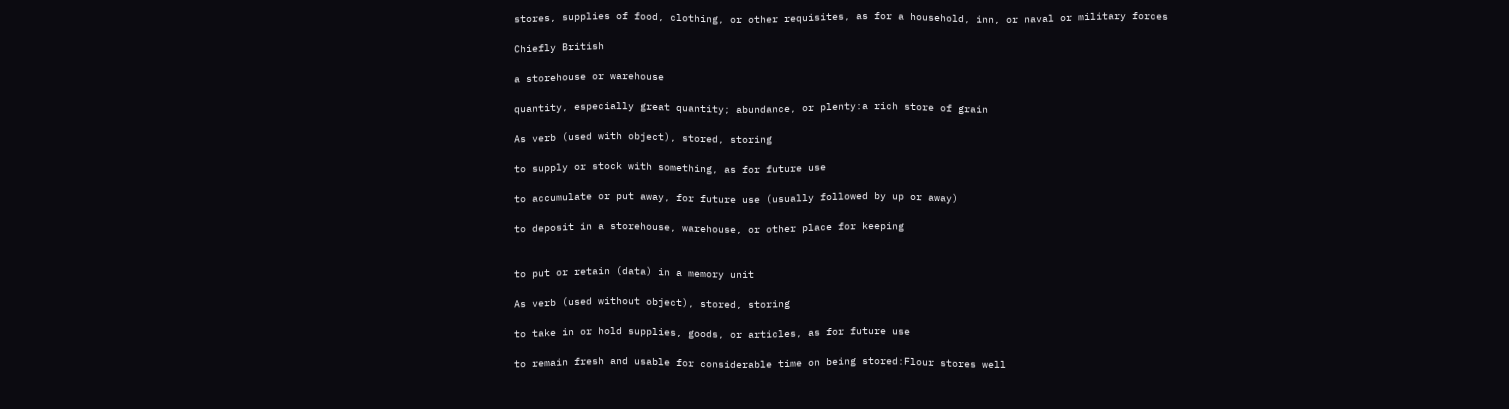stores, supplies of food, clothing, or other requisites, as for a household, inn, or naval or military forces

Chiefly British

a storehouse or warehouse

quantity, especially great quantity; abundance, or plenty:a rich store of grain

As verb (used with object), stored, storing

to supply or stock with something, as for future use

to accumulate or put away, for future use (usually followed by up or away)

to deposit in a storehouse, warehouse, or other place for keeping


to put or retain (data) in a memory unit

As verb (used without object), stored, storing

to take in or hold supplies, goods, or articles, as for future use

to remain fresh and usable for considerable time on being stored:Flour stores well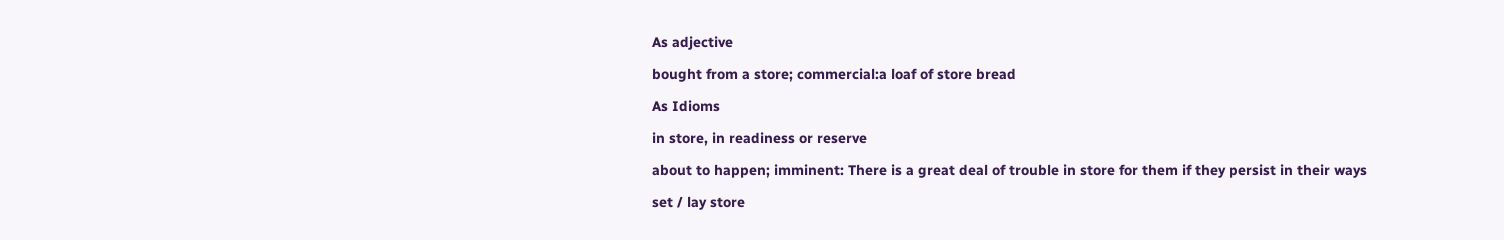As adjective

bought from a store; commercial:a loaf of store bread

As Idioms

in store, in readiness or reserve

about to happen; imminent: There is a great deal of trouble in store for them if they persist in their ways

set / lay store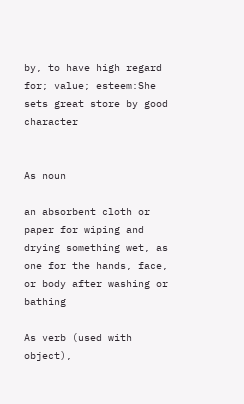by, to have high regard for; value; esteem:She sets great store by good character


As noun

an absorbent cloth or paper for wiping and drying something wet, as one for the hands, face, or body after washing or bathing

As verb (used with object),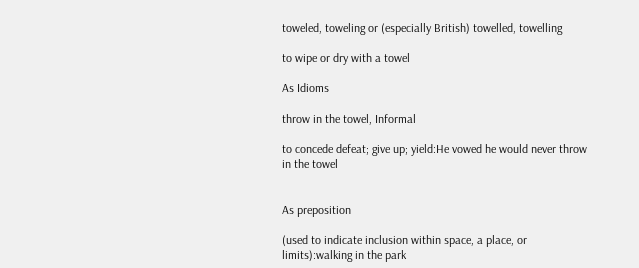toweled, toweling or (especially British) towelled, towelling

to wipe or dry with a towel

As Idioms

throw in the towel, Informal

to concede defeat; give up; yield:He vowed he would never throw in the towel


As preposition

(used to indicate inclusion within space, a place, or limits):walking in the park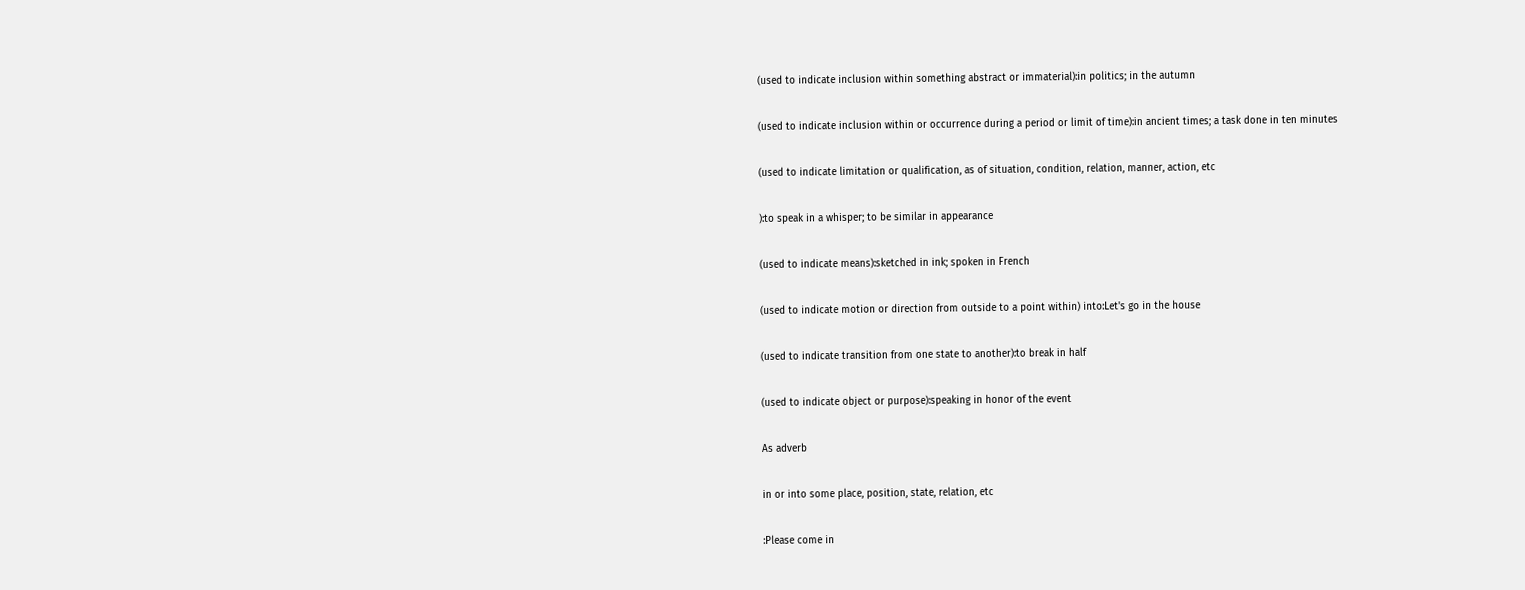(used to indicate inclusion within something abstract or immaterial):in politics; in the autumn

(used to indicate inclusion within or occurrence during a period or limit of time):in ancient times; a task done in ten minutes

(used to indicate limitation or qualification, as of situation, condition, relation, manner, action, etc

):to speak in a whisper; to be similar in appearance

(used to indicate means):sketched in ink; spoken in French

(used to indicate motion or direction from outside to a point within) into:Let's go in the house

(used to indicate transition from one state to another):to break in half

(used to indicate object or purpose):speaking in honor of the event

As adverb

in or into some place, position, state, relation, etc

:Please come in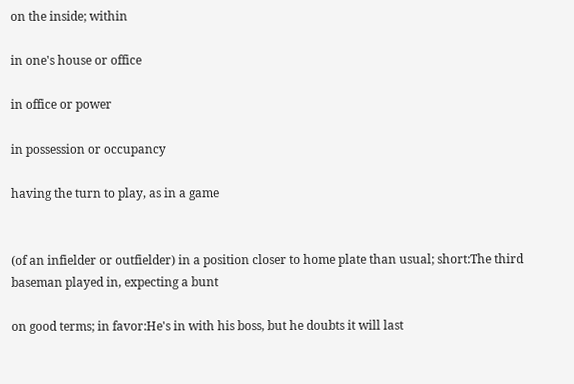on the inside; within

in one's house or office

in office or power

in possession or occupancy

having the turn to play, as in a game


(of an infielder or outfielder) in a position closer to home plate than usual; short:The third baseman played in, expecting a bunt

on good terms; in favor:He's in with his boss, but he doubts it will last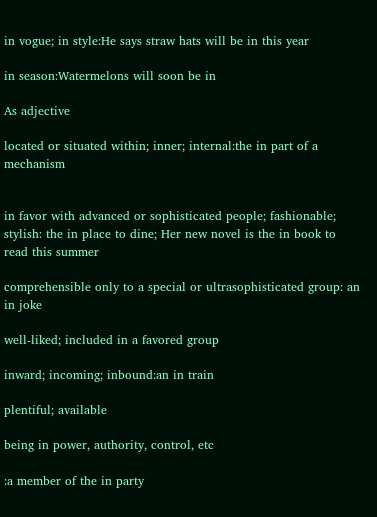in vogue; in style:He says straw hats will be in this year

in season:Watermelons will soon be in

As adjective

located or situated within; inner; internal:the in part of a mechanism


in favor with advanced or sophisticated people; fashionable; stylish: the in place to dine; Her new novel is the in book to read this summer

comprehensible only to a special or ultrasophisticated group: an in joke

well-liked; included in a favored group

inward; incoming; inbound:an in train

plentiful; available

being in power, authority, control, etc

:a member of the in party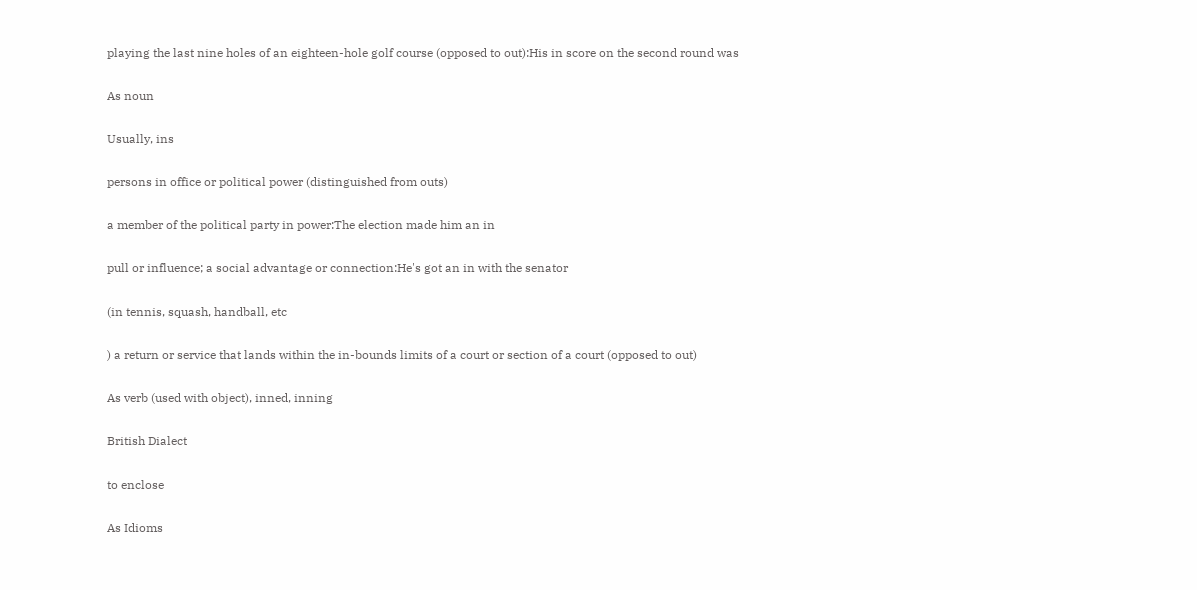playing the last nine holes of an eighteen-hole golf course (opposed to out):His in score on the second round was

As noun

Usually, ins

persons in office or political power (distinguished from outs)

a member of the political party in power:The election made him an in

pull or influence; a social advantage or connection:He's got an in with the senator

(in tennis, squash, handball, etc

) a return or service that lands within the in-bounds limits of a court or section of a court (opposed to out)

As verb (used with object), inned, inning

British Dialect

to enclose

As Idioms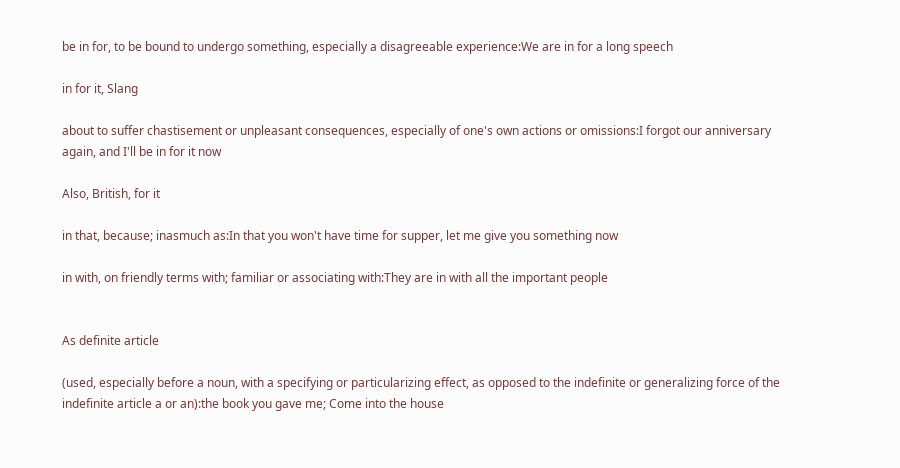be in for, to be bound to undergo something, especially a disagreeable experience:We are in for a long speech

in for it, Slang

about to suffer chastisement or unpleasant consequences, especially of one's own actions or omissions:I forgot our anniversary again, and I'll be in for it now

Also, British, for it

in that, because; inasmuch as:In that you won't have time for supper, let me give you something now

in with, on friendly terms with; familiar or associating with:They are in with all the important people


As definite article

(used, especially before a noun, with a specifying or particularizing effect, as opposed to the indefinite or generalizing force of the indefinite article a or an):the book you gave me; Come into the house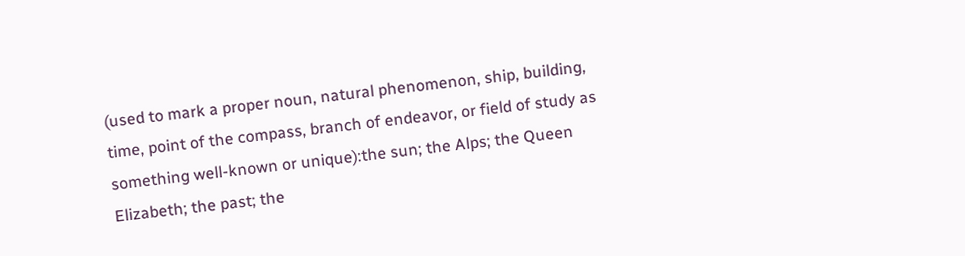(used to mark a proper noun, natural phenomenon, ship, building, time, point of the compass, branch of endeavor, or field of study as something well-known or unique):the sun; the Alps; the Queen Elizabeth; the past; the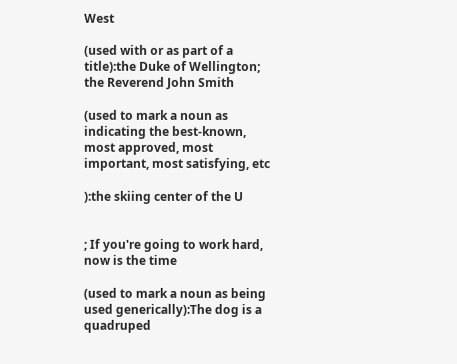West

(used with or as part of a title):the Duke of Wellington; the Reverend John Smith

(used to mark a noun as indicating the best-known, most approved, most important, most satisfying, etc

):the skiing center of the U


; If you're going to work hard, now is the time

(used to mark a noun as being used generically):The dog is a quadruped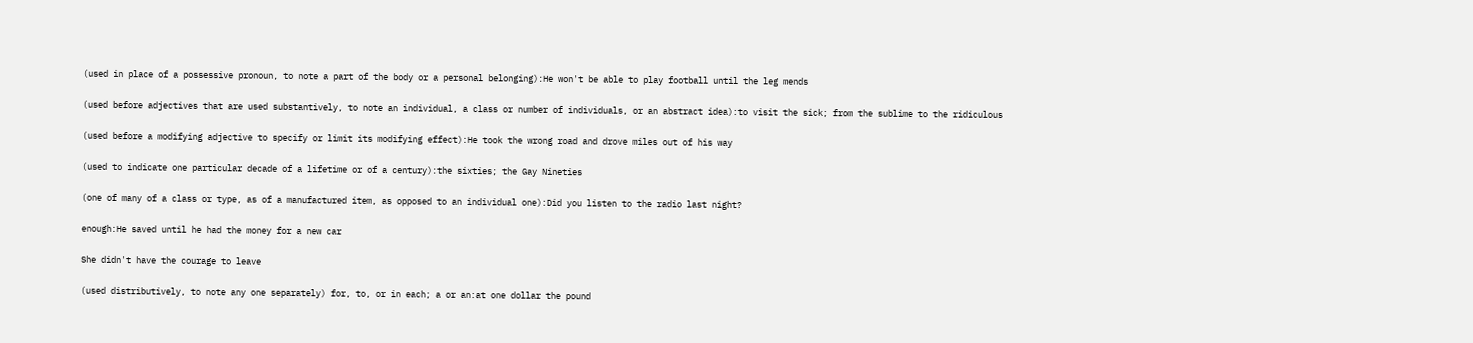(used in place of a possessive pronoun, to note a part of the body or a personal belonging):He won't be able to play football until the leg mends

(used before adjectives that are used substantively, to note an individual, a class or number of individuals, or an abstract idea):to visit the sick; from the sublime to the ridiculous

(used before a modifying adjective to specify or limit its modifying effect):He took the wrong road and drove miles out of his way

(used to indicate one particular decade of a lifetime or of a century):the sixties; the Gay Nineties

(one of many of a class or type, as of a manufactured item, as opposed to an individual one):Did you listen to the radio last night?

enough:He saved until he had the money for a new car

She didn't have the courage to leave

(used distributively, to note any one separately) for, to, or in each; a or an:at one dollar the pound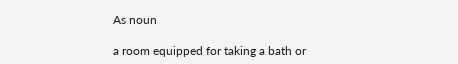As noun

a room equipped for taking a bath or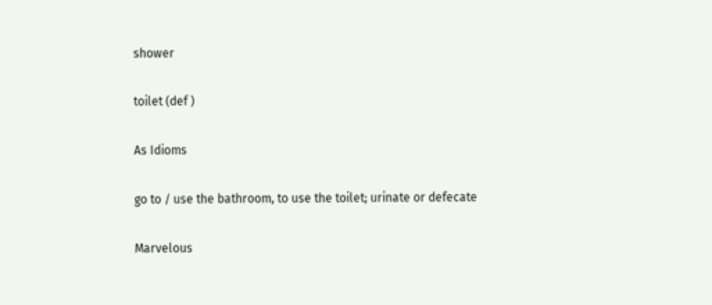shower

toilet (def )

As Idioms

go to / use the bathroom, to use the toilet; urinate or defecate

Marvelous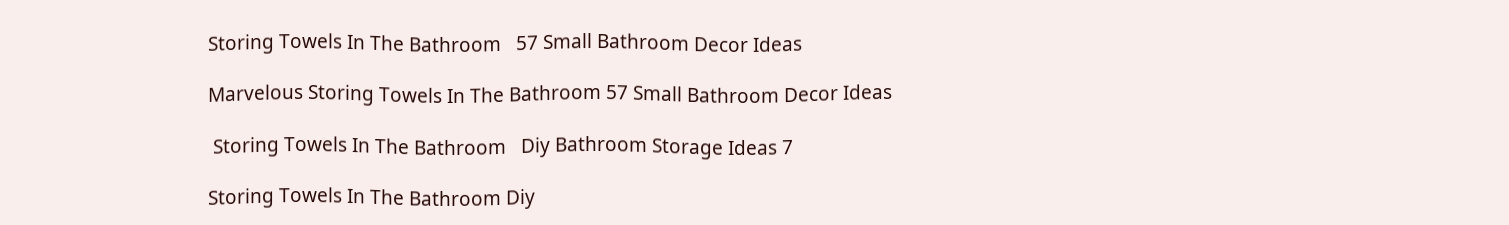Storing Towels In The Bathroom   57 Small Bathroom Decor Ideas

Marvelous Storing Towels In The Bathroom 57 Small Bathroom Decor Ideas

 Storing Towels In The Bathroom   Diy Bathroom Storage Ideas 7

Storing Towels In The Bathroom Diy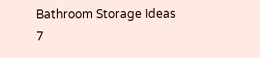Bathroom Storage Ideas 7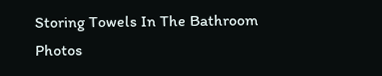Storing Towels In The Bathroom Photos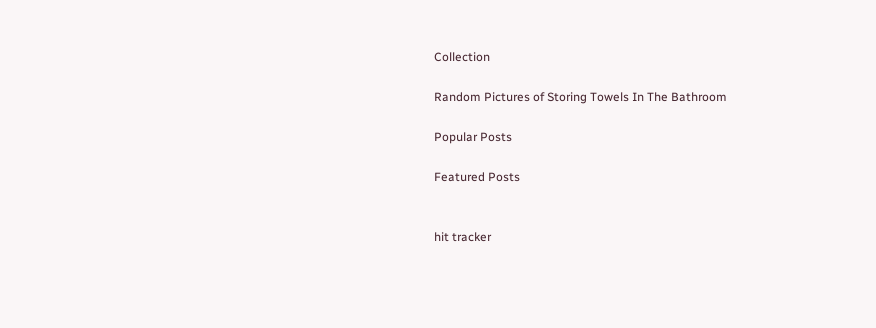Collection

Random Pictures of Storing Towels In The Bathroom

Popular Posts

Featured Posts


hit tracker